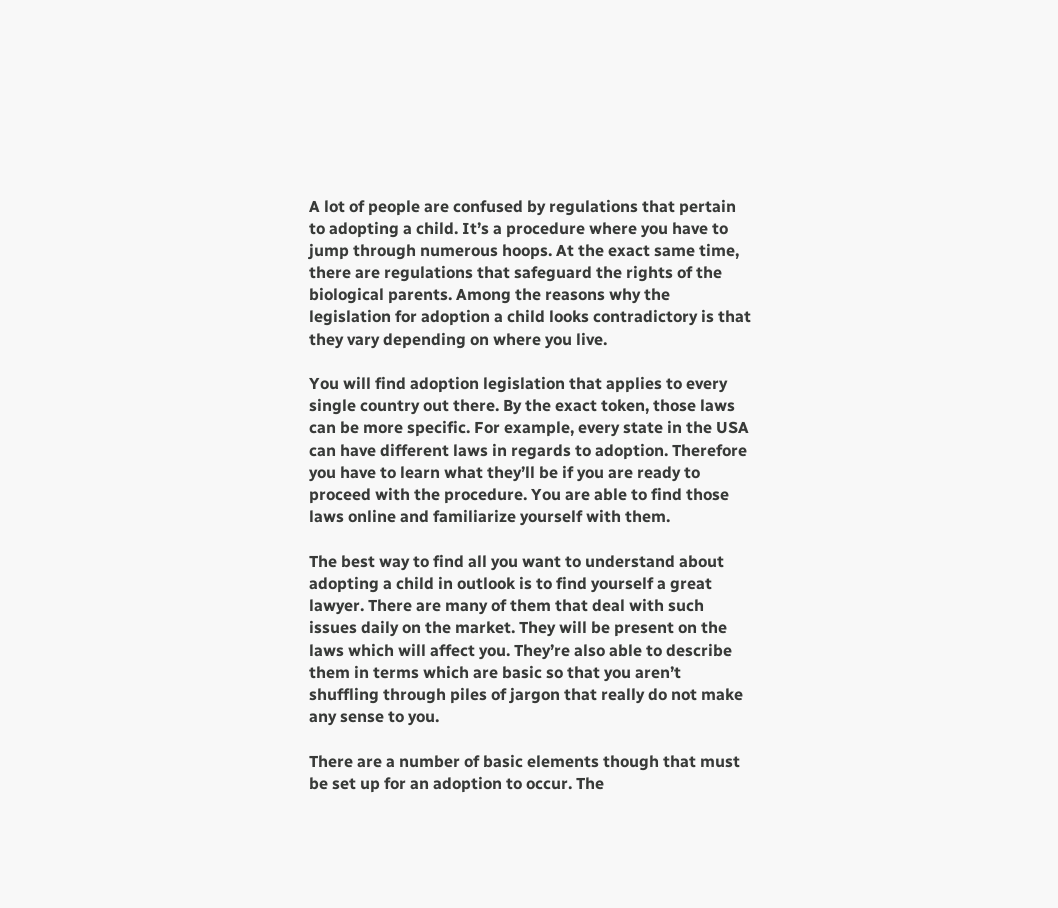A lot of people are confused by regulations that pertain to adopting a child. It’s a procedure where you have to jump through numerous hoops. At the exact same time, there are regulations that safeguard the rights of the biological parents. Among the reasons why the legislation for adoption a child looks contradictory is that they vary depending on where you live.

You will find adoption legislation that applies to every single country out there. By the exact token, those laws can be more specific. For example, every state in the USA can have different laws in regards to adoption. Therefore you have to learn what they’ll be if you are ready to proceed with the procedure. You are able to find those laws online and familiarize yourself with them.

The best way to find all you want to understand about adopting a child in outlook is to find yourself a great lawyer. There are many of them that deal with such issues daily on the market. They will be present on the laws which will affect you. They’re also able to describe them in terms which are basic so that you aren’t shuffling through piles of jargon that really do not make any sense to you.

There are a number of basic elements though that must be set up for an adoption to occur. The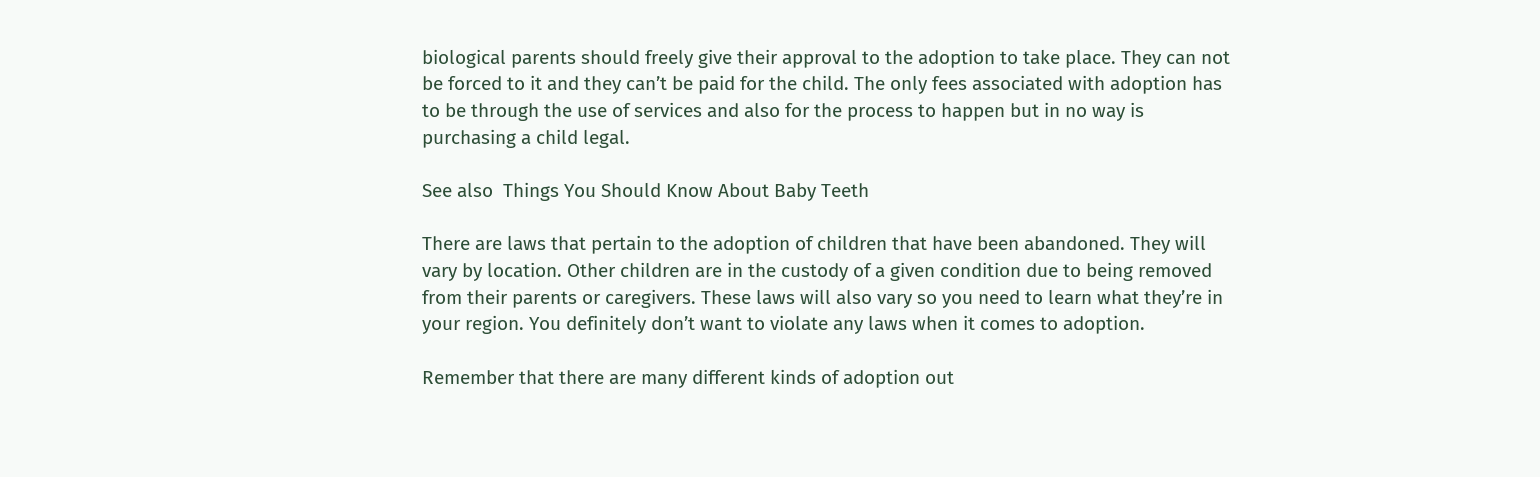biological parents should freely give their approval to the adoption to take place. They can not be forced to it and they can’t be paid for the child. The only fees associated with adoption has to be through the use of services and also for the process to happen but in no way is purchasing a child legal.

See also  Things You Should Know About Baby Teeth

There are laws that pertain to the adoption of children that have been abandoned. They will vary by location. Other children are in the custody of a given condition due to being removed from their parents or caregivers. These laws will also vary so you need to learn what they’re in your region. You definitely don’t want to violate any laws when it comes to adoption.

Remember that there are many different kinds of adoption out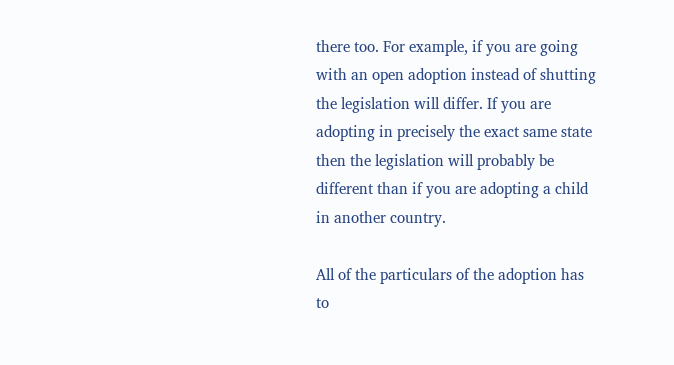there too. For example, if you are going with an open adoption instead of shutting the legislation will differ. If you are adopting in precisely the exact same state then the legislation will probably be different than if you are adopting a child in another country.

All of the particulars of the adoption has to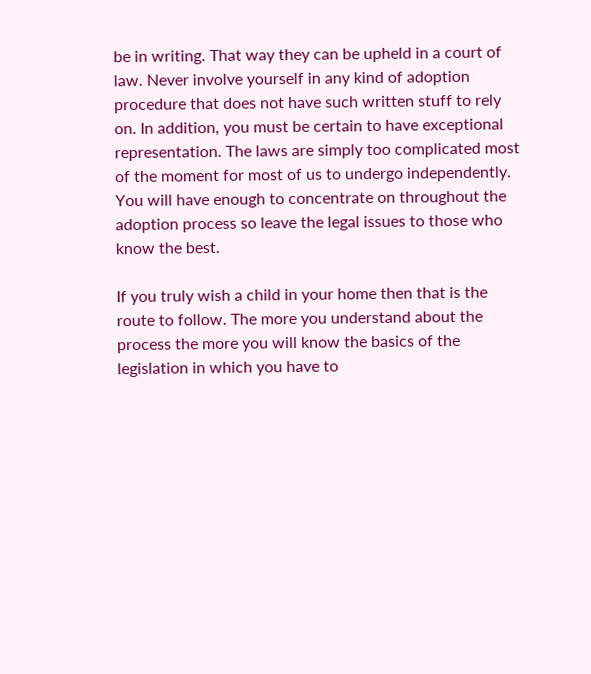be in writing. That way they can be upheld in a court of law. Never involve yourself in any kind of adoption procedure that does not have such written stuff to rely on. In addition, you must be certain to have exceptional representation. The laws are simply too complicated most of the moment for most of us to undergo independently. You will have enough to concentrate on throughout the adoption process so leave the legal issues to those who know the best.

If you truly wish a child in your home then that is the route to follow. The more you understand about the process the more you will know the basics of the legislation in which you have to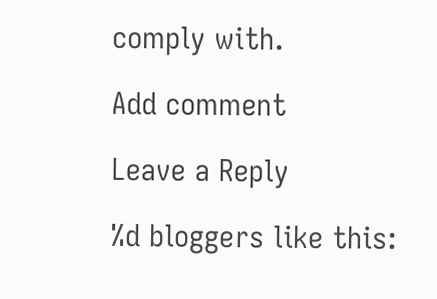comply with.

Add comment

Leave a Reply

%d bloggers like this: